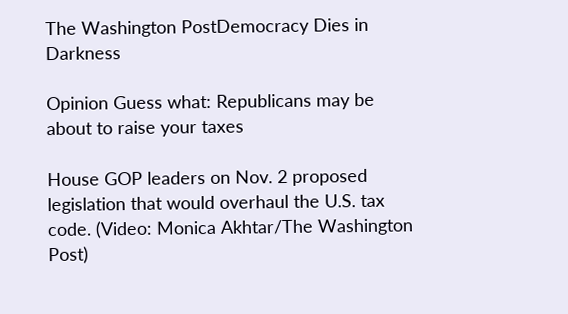The Washington PostDemocracy Dies in Darkness

Opinion Guess what: Republicans may be about to raise your taxes

House GOP leaders on Nov. 2 proposed legislation that would overhaul the U.S. tax code. (Video: Monica Akhtar/The Washington Post)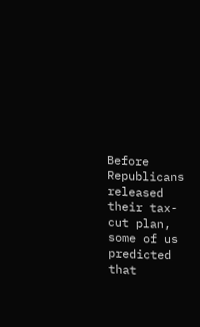Before Republicans released their tax-cut plan, some of us predicted that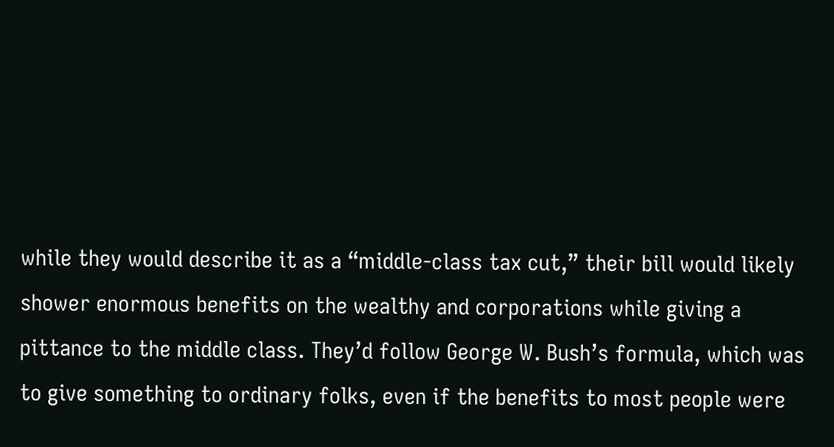while they would describe it as a “middle-class tax cut,” their bill would likely shower enormous benefits on the wealthy and corporations while giving a pittance to the middle class. They’d follow George W. Bush’s formula, which was to give something to ordinary folks, even if the benefits to most people were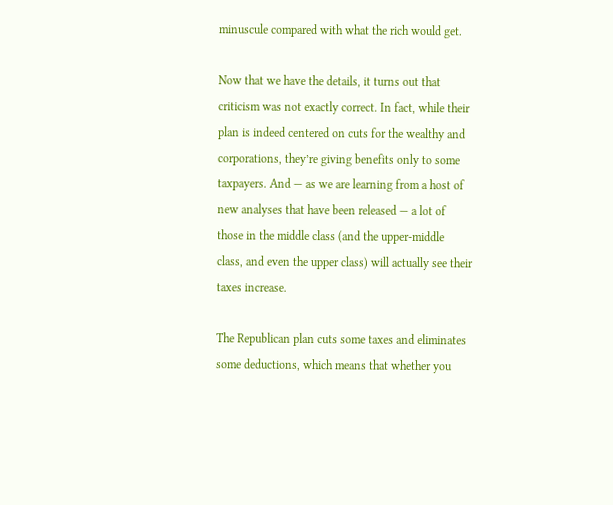minuscule compared with what the rich would get.

Now that we have the details, it turns out that criticism was not exactly correct. In fact, while their plan is indeed centered on cuts for the wealthy and corporations, they’re giving benefits only to some taxpayers. And — as we are learning from a host of new analyses that have been released — a lot of those in the middle class (and the upper-middle class, and even the upper class) will actually see their taxes increase.

The Republican plan cuts some taxes and eliminates some deductions, which means that whether you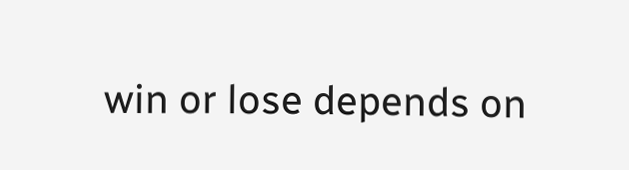win or lose depends on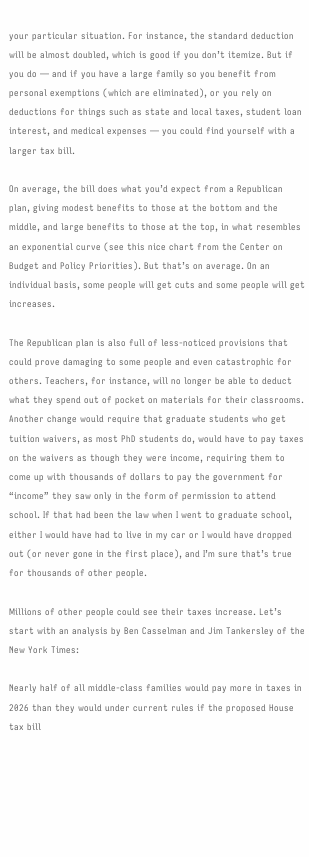your particular situation. For instance, the standard deduction will be almost doubled, which is good if you don’t itemize. But if you do — and if you have a large family so you benefit from personal exemptions (which are eliminated), or you rely on deductions for things such as state and local taxes, student loan interest, and medical expenses — you could find yourself with a larger tax bill.

On average, the bill does what you’d expect from a Republican plan, giving modest benefits to those at the bottom and the middle, and large benefits to those at the top, in what resembles an exponential curve (see this nice chart from the Center on Budget and Policy Priorities). But that’s on average. On an individual basis, some people will get cuts and some people will get increases.

The Republican plan is also full of less-noticed provisions that could prove damaging to some people and even catastrophic for others. Teachers, for instance, will no longer be able to deduct what they spend out of pocket on materials for their classrooms. Another change would require that graduate students who get tuition waivers, as most PhD students do, would have to pay taxes on the waivers as though they were income, requiring them to come up with thousands of dollars to pay the government for “income” they saw only in the form of permission to attend school. If that had been the law when I went to graduate school, either I would have had to live in my car or I would have dropped out (or never gone in the first place), and I’m sure that’s true for thousands of other people.

Millions of other people could see their taxes increase. Let’s start with an analysis by Ben Casselman and Jim Tankersley of the New York Times:

Nearly half of all middle-class families would pay more in taxes in 2026 than they would under current rules if the proposed House tax bill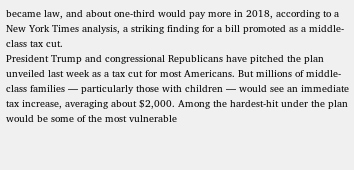became law, and about one-third would pay more in 2018, according to a New York Times analysis, a striking finding for a bill promoted as a middle-class tax cut.
President Trump and congressional Republicans have pitched the plan unveiled last week as a tax cut for most Americans. But millions of middle-class families — particularly those with children — would see an immediate tax increase, averaging about $2,000. Among the hardest-hit under the plan would be some of the most vulnerable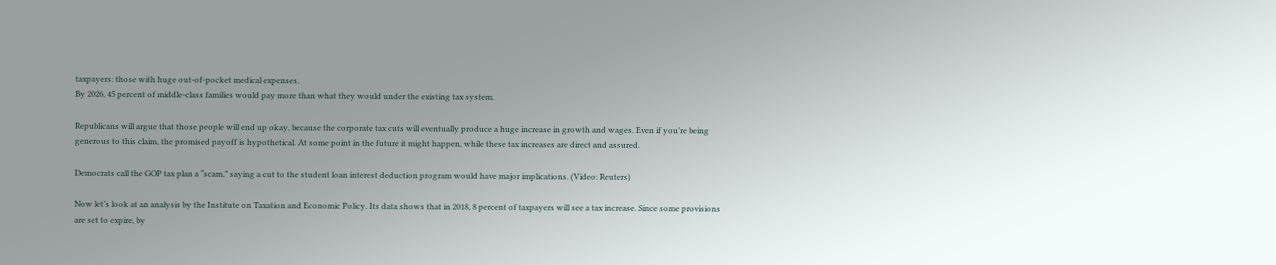taxpayers: those with huge out-of-pocket medical expenses.
By 2026, 45 percent of middle-class families would pay more than what they would under the existing tax system.

Republicans will argue that those people will end up okay, because the corporate tax cuts will eventually produce a huge increase in growth and wages. Even if you’re being generous to this claim, the promised payoff is hypothetical. At some point in the future it might happen, while these tax increases are direct and assured.

Democrats call the GOP tax plan a “scam,” saying a cut to the student loan interest deduction program would have major implications. (Video: Reuters)

Now let’s look at an analysis by the Institute on Taxation and Economic Policy. Its data shows that in 2018, 8 percent of taxpayers will see a tax increase. Since some provisions are set to expire, by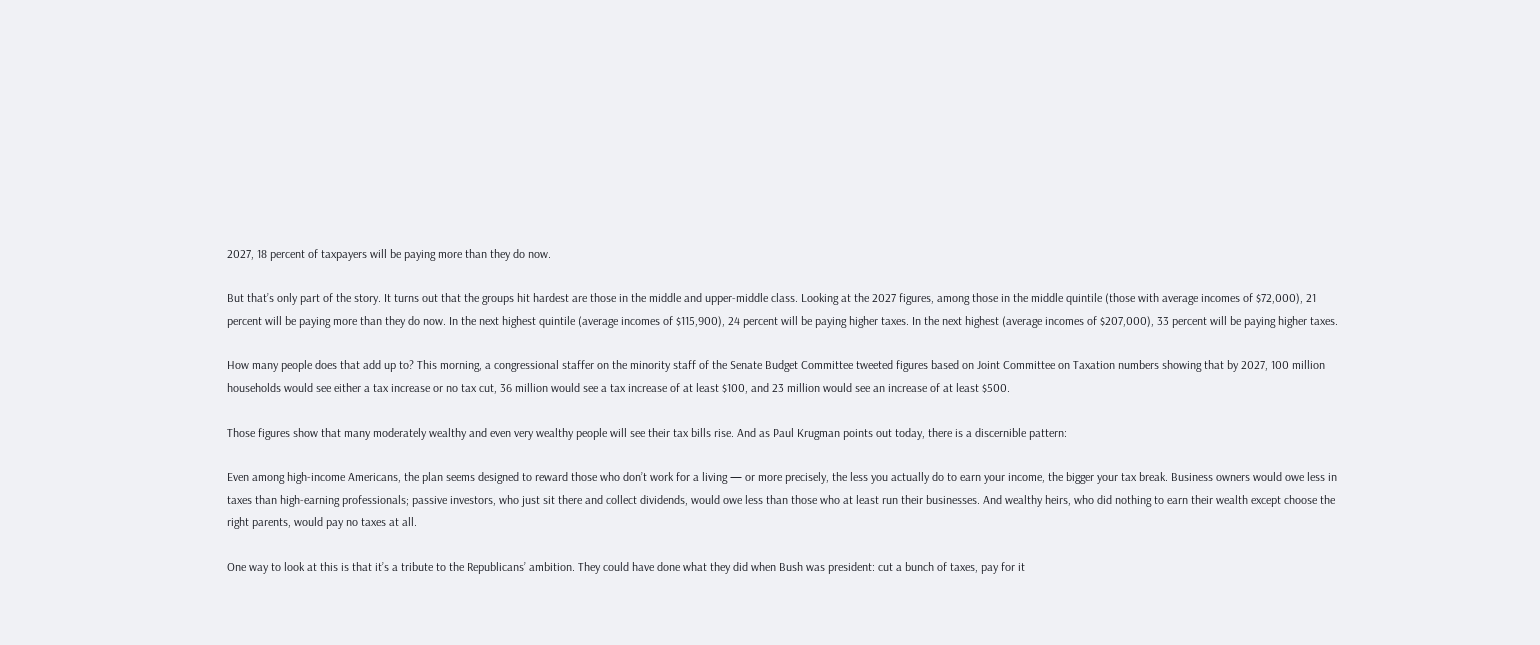2027, 18 percent of taxpayers will be paying more than they do now.

But that’s only part of the story. It turns out that the groups hit hardest are those in the middle and upper-middle class. Looking at the 2027 figures, among those in the middle quintile (those with average incomes of $72,000), 21 percent will be paying more than they do now. In the next highest quintile (average incomes of $115,900), 24 percent will be paying higher taxes. In the next highest (average incomes of $207,000), 33 percent will be paying higher taxes.

How many people does that add up to? This morning, a congressional staffer on the minority staff of the Senate Budget Committee tweeted figures based on Joint Committee on Taxation numbers showing that by 2027, 100 million households would see either a tax increase or no tax cut, 36 million would see a tax increase of at least $100, and 23 million would see an increase of at least $500.

Those figures show that many moderately wealthy and even very wealthy people will see their tax bills rise. And as Paul Krugman points out today, there is a discernible pattern:

Even among high-income Americans, the plan seems designed to reward those who don’t work for a living — or more precisely, the less you actually do to earn your income, the bigger your tax break. Business owners would owe less in taxes than high-earning professionals; passive investors, who just sit there and collect dividends, would owe less than those who at least run their businesses. And wealthy heirs, who did nothing to earn their wealth except choose the right parents, would pay no taxes at all.

One way to look at this is that it’s a tribute to the Republicans’ ambition. They could have done what they did when Bush was president: cut a bunch of taxes, pay for it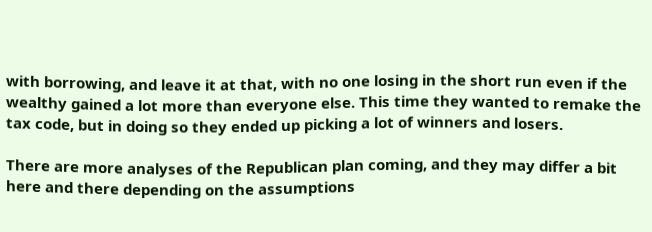with borrowing, and leave it at that, with no one losing in the short run even if the wealthy gained a lot more than everyone else. This time they wanted to remake the tax code, but in doing so they ended up picking a lot of winners and losers.

There are more analyses of the Republican plan coming, and they may differ a bit here and there depending on the assumptions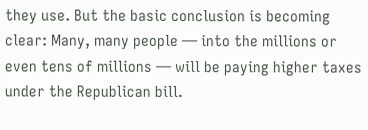they use. But the basic conclusion is becoming clear: Many, many people — into the millions or even tens of millions — will be paying higher taxes under the Republican bill.